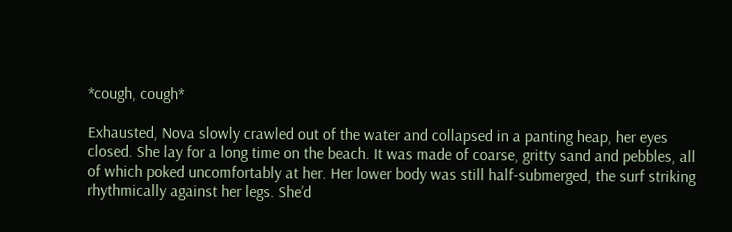*cough, cough*

Exhausted, Nova slowly crawled out of the water and collapsed in a panting heap, her eyes closed. She lay for a long time on the beach. It was made of coarse, gritty sand and pebbles, all of which poked uncomfortably at her. Her lower body was still half-submerged, the surf striking rhythmically against her legs. She’d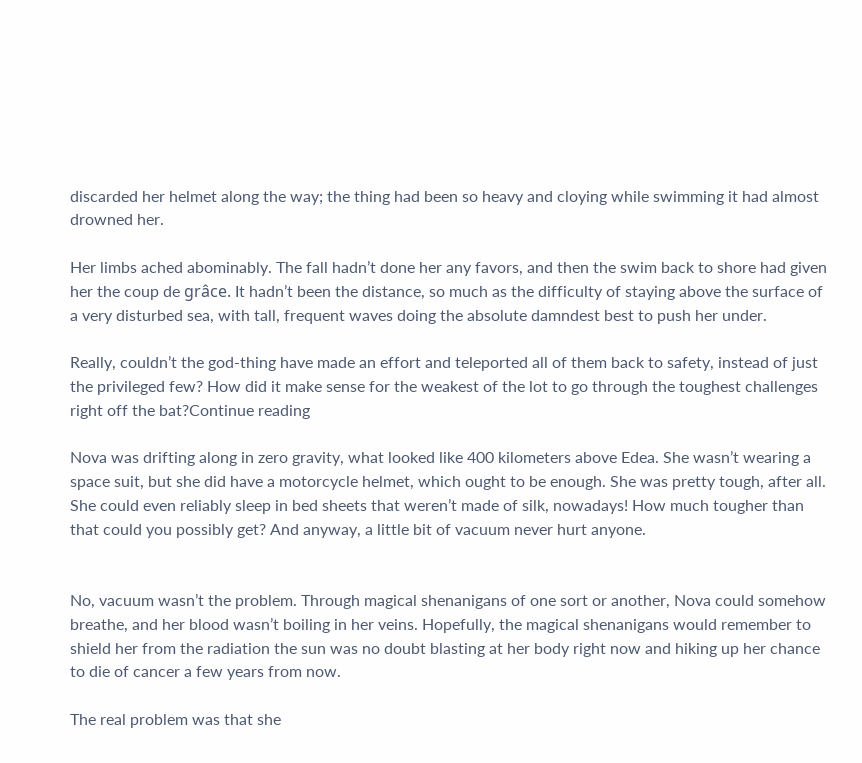discarded her helmet along the way; the thing had been so heavy and cloying while swimming it had almost drowned her.

Her limbs ached abominably. The fall hadn’t done her any favors, and then the swim back to shore had given her the coup de grâce. It hadn’t been the distance, so much as the difficulty of staying above the surface of a very disturbed sea, with tall, frequent waves doing the absolute damndest best to push her under.

Really, couldn’t the god-thing have made an effort and teleported all of them back to safety, instead of just the privileged few? How did it make sense for the weakest of the lot to go through the toughest challenges right off the bat?Continue reading

Nova was drifting along in zero gravity, what looked like 400 kilometers above Edea. She wasn’t wearing a space suit, but she did have a motorcycle helmet, which ought to be enough. She was pretty tough, after all. She could even reliably sleep in bed sheets that weren’t made of silk, nowadays! How much tougher than that could you possibly get? And anyway, a little bit of vacuum never hurt anyone.


No, vacuum wasn’t the problem. Through magical shenanigans of one sort or another, Nova could somehow breathe, and her blood wasn’t boiling in her veins. Hopefully, the magical shenanigans would remember to shield her from the radiation the sun was no doubt blasting at her body right now and hiking up her chance to die of cancer a few years from now.

The real problem was that she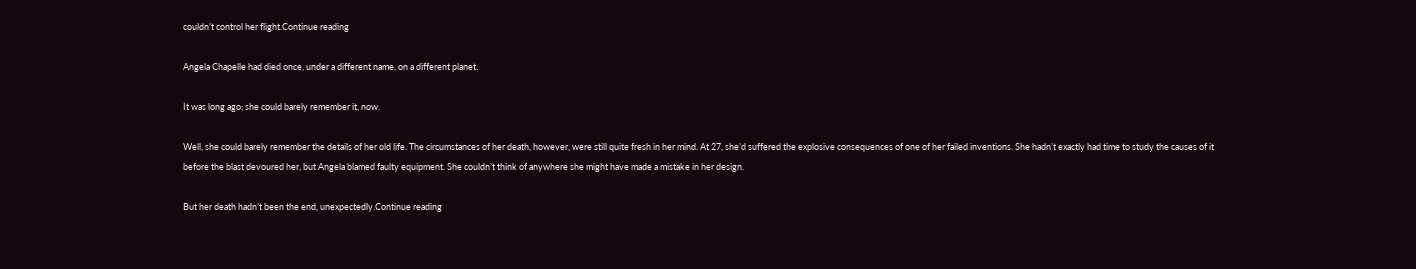couldn’t control her flight.Continue reading

Angela Chapelle had died once, under a different name, on a different planet.

It was long ago; she could barely remember it, now.

Well, she could barely remember the details of her old life. The circumstances of her death, however, were still quite fresh in her mind. At 27, she’d suffered the explosive consequences of one of her failed inventions. She hadn’t exactly had time to study the causes of it before the blast devoured her, but Angela blamed faulty equipment. She couldn’t think of anywhere she might have made a mistake in her design.

But her death hadn’t been the end, unexpectedly.Continue reading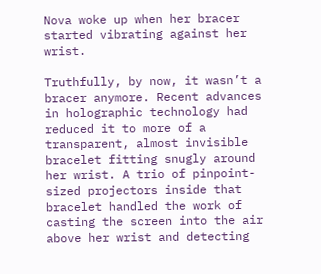Nova woke up when her bracer started vibrating against her wrist.

Truthfully, by now, it wasn’t a bracer anymore. Recent advances in holographic technology had reduced it to more of a transparent, almost invisible bracelet fitting snugly around her wrist. A trio of pinpoint-sized projectors inside that bracelet handled the work of casting the screen into the air above her wrist and detecting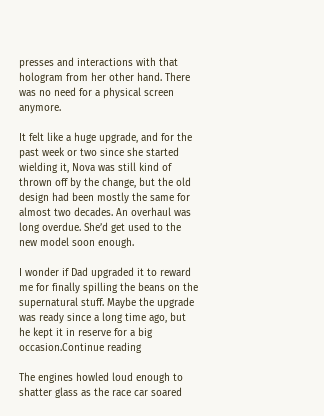presses and interactions with that hologram from her other hand. There was no need for a physical screen anymore.

It felt like a huge upgrade, and for the past week or two since she started wielding it, Nova was still kind of thrown off by the change, but the old design had been mostly the same for almost two decades. An overhaul was long overdue. She’d get used to the new model soon enough.

I wonder if Dad upgraded it to reward me for finally spilling the beans on the supernatural stuff. Maybe the upgrade was ready since a long time ago, but he kept it in reserve for a big occasion.Continue reading

The engines howled loud enough to shatter glass as the race car soared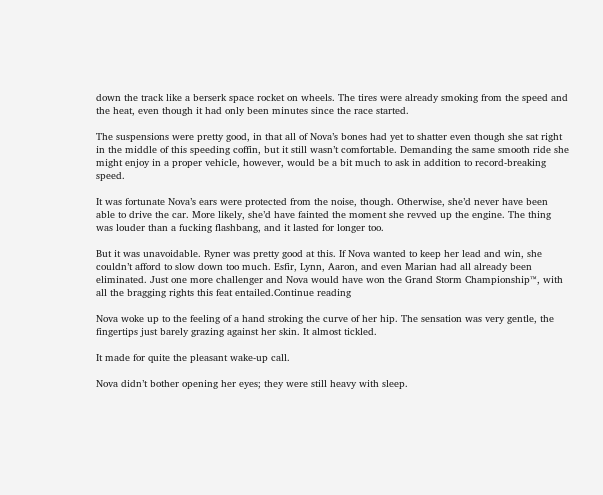down the track like a berserk space rocket on wheels. The tires were already smoking from the speed and the heat, even though it had only been minutes since the race started.

The suspensions were pretty good, in that all of Nova’s bones had yet to shatter even though she sat right in the middle of this speeding coffin, but it still wasn’t comfortable. Demanding the same smooth ride she might enjoy in a proper vehicle, however, would be a bit much to ask in addition to record-breaking speed.

It was fortunate Nova’s ears were protected from the noise, though. Otherwise, she’d never have been able to drive the car. More likely, she’d have fainted the moment she revved up the engine. The thing was louder than a fucking flashbang, and it lasted for longer too.

But it was unavoidable. Ryner was pretty good at this. If Nova wanted to keep her lead and win, she couldn’t afford to slow down too much. Esfir, Lynn, Aaron, and even Marian had all already been eliminated. Just one more challenger and Nova would have won the Grand Storm Championship™, with all the bragging rights this feat entailed.Continue reading

Nova woke up to the feeling of a hand stroking the curve of her hip. The sensation was very gentle, the fingertips just barely grazing against her skin. It almost tickled.

It made for quite the pleasant wake-up call.

Nova didn’t bother opening her eyes; they were still heavy with sleep.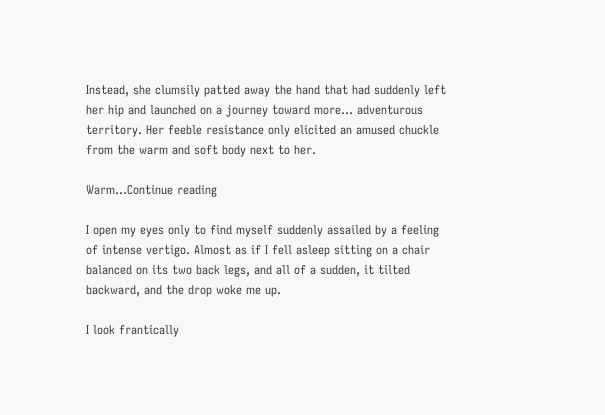Instead, she clumsily patted away the hand that had suddenly left her hip and launched on a journey toward more… adventurous territory. Her feeble resistance only elicited an amused chuckle from the warm and soft body next to her.

Warm…Continue reading

I open my eyes only to find myself suddenly assailed by a feeling of intense vertigo. Almost as if I fell asleep sitting on a chair balanced on its two back legs, and all of a sudden, it tilted backward, and the drop woke me up.

I look frantically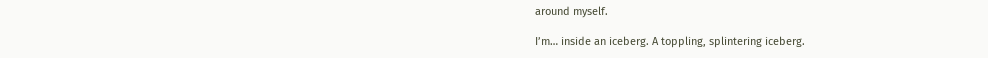around myself.

I’m… inside an iceberg. A toppling, splintering iceberg.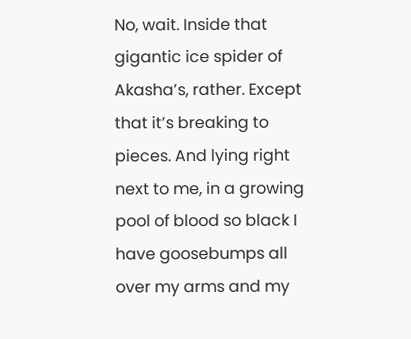No, wait. Inside that gigantic ice spider of Akasha’s, rather. Except that it’s breaking to pieces. And lying right next to me, in a growing pool of blood so black I have goosebumps all over my arms and my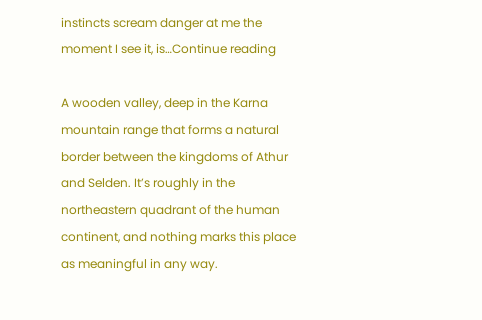instincts scream danger at me the moment I see it, is…Continue reading

A wooden valley, deep in the Karna mountain range that forms a natural border between the kingdoms of Athur and Selden. It’s roughly in the northeastern quadrant of the human continent, and nothing marks this place as meaningful in any way.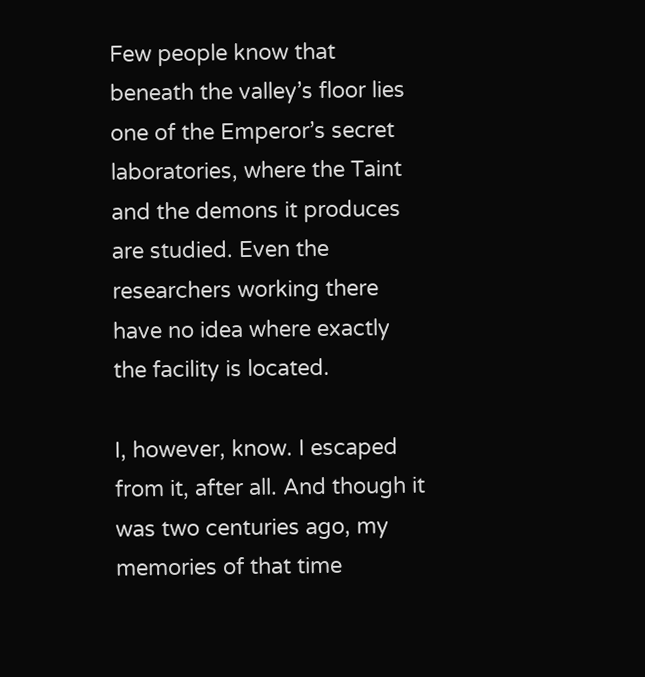Few people know that beneath the valley’s floor lies one of the Emperor’s secret laboratories, where the Taint and the demons it produces are studied. Even the researchers working there have no idea where exactly the facility is located.

I, however, know. I escaped from it, after all. And though it was two centuries ago, my memories of that time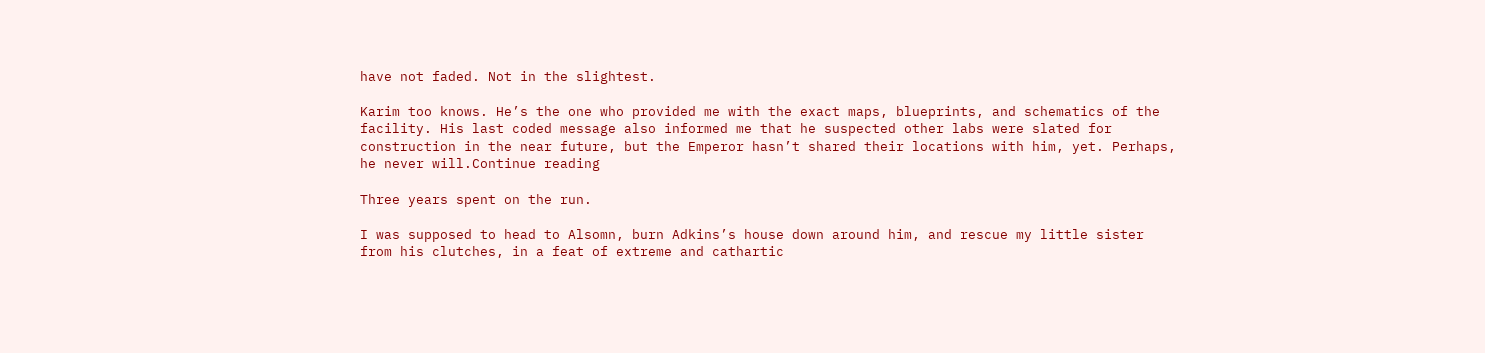have not faded. Not in the slightest.

Karim too knows. He’s the one who provided me with the exact maps, blueprints, and schematics of the facility. His last coded message also informed me that he suspected other labs were slated for construction in the near future, but the Emperor hasn’t shared their locations with him, yet. Perhaps, he never will.Continue reading

Three years spent on the run.

I was supposed to head to Alsomn, burn Adkins’s house down around him, and rescue my little sister from his clutches, in a feat of extreme and cathartic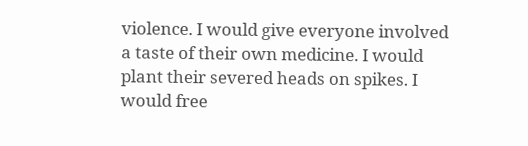violence. I would give everyone involved a taste of their own medicine. I would plant their severed heads on spikes. I would free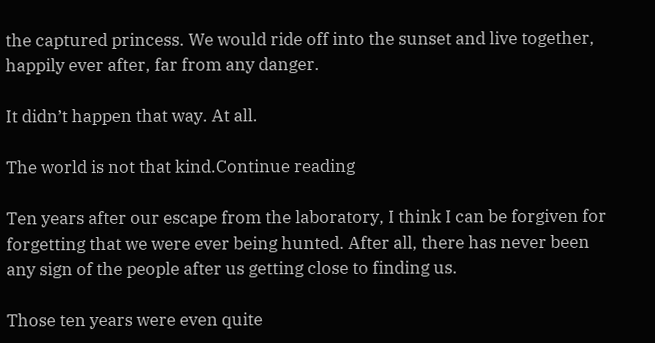the captured princess. We would ride off into the sunset and live together, happily ever after, far from any danger.

It didn’t happen that way. At all.

The world is not that kind.Continue reading

Ten years after our escape from the laboratory, I think I can be forgiven for forgetting that we were ever being hunted. After all, there has never been any sign of the people after us getting close to finding us.

Those ten years were even quite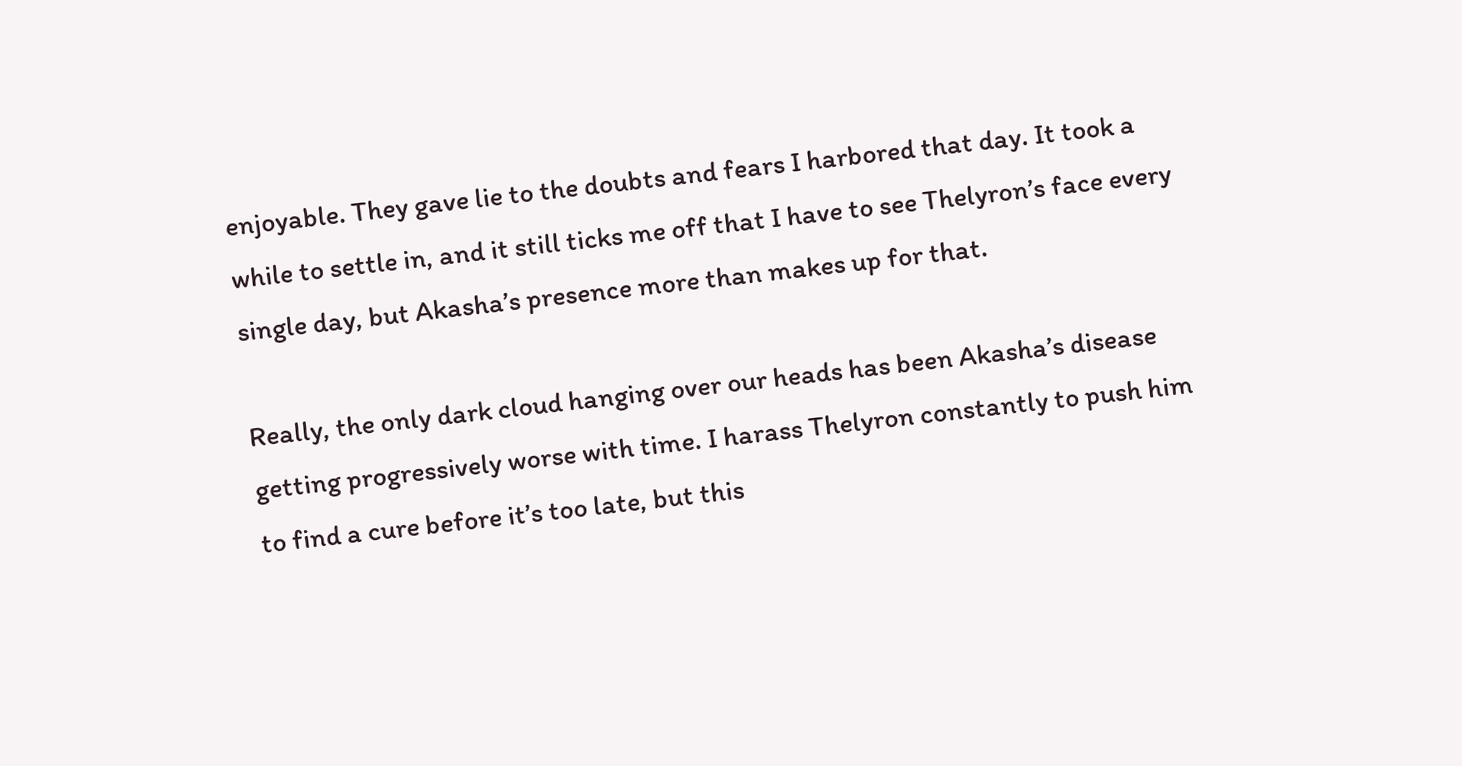enjoyable. They gave lie to the doubts and fears I harbored that day. It took a while to settle in, and it still ticks me off that I have to see Thelyron’s face every single day, but Akasha’s presence more than makes up for that.

Really, the only dark cloud hanging over our heads has been Akasha’s disease getting progressively worse with time. I harass Thelyron constantly to push him to find a cure before it’s too late, but this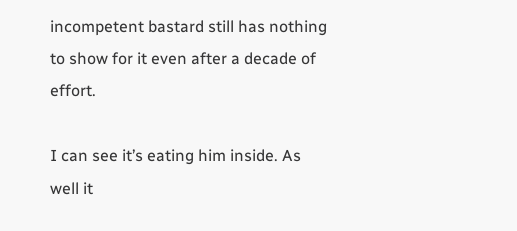incompetent bastard still has nothing to show for it even after a decade of effort.

I can see it’s eating him inside. As well it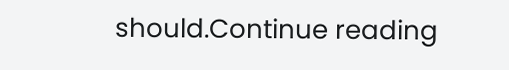should.Continue reading